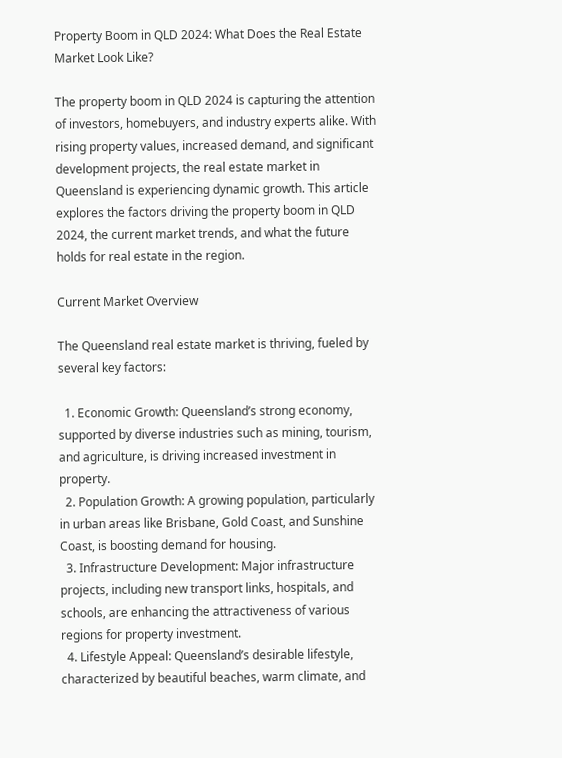Property Boom in QLD 2024: What Does the Real Estate Market Look Like?

The property boom in QLD 2024 is capturing the attention of investors, homebuyers, and industry experts alike. With rising property values, increased demand, and significant development projects, the real estate market in Queensland is experiencing dynamic growth. This article explores the factors driving the property boom in QLD 2024, the current market trends, and what the future holds for real estate in the region.

Current Market Overview

The Queensland real estate market is thriving, fueled by several key factors:

  1. Economic Growth: Queensland’s strong economy, supported by diverse industries such as mining, tourism, and agriculture, is driving increased investment in property.
  2. Population Growth: A growing population, particularly in urban areas like Brisbane, Gold Coast, and Sunshine Coast, is boosting demand for housing.
  3. Infrastructure Development: Major infrastructure projects, including new transport links, hospitals, and schools, are enhancing the attractiveness of various regions for property investment.
  4. Lifestyle Appeal: Queensland’s desirable lifestyle, characterized by beautiful beaches, warm climate, and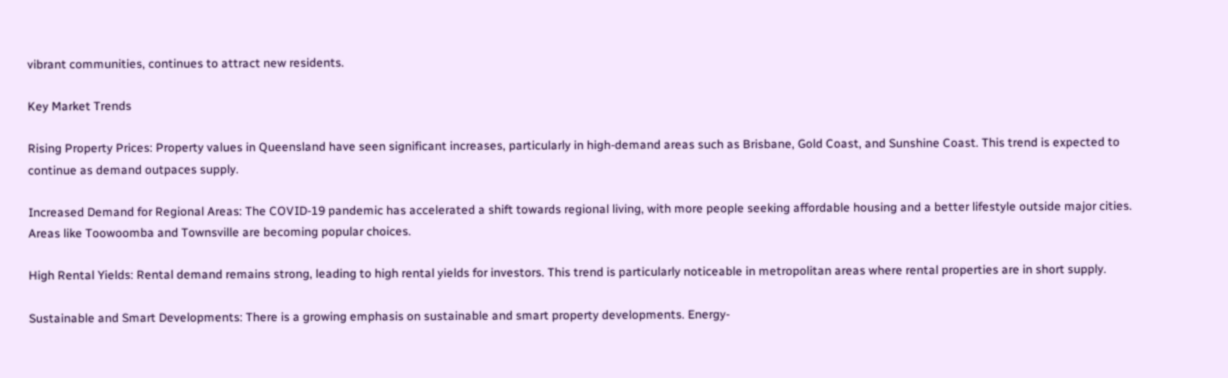vibrant communities, continues to attract new residents.

Key Market Trends

Rising Property Prices: Property values in Queensland have seen significant increases, particularly in high-demand areas such as Brisbane, Gold Coast, and Sunshine Coast. This trend is expected to continue as demand outpaces supply.

Increased Demand for Regional Areas: The COVID-19 pandemic has accelerated a shift towards regional living, with more people seeking affordable housing and a better lifestyle outside major cities. Areas like Toowoomba and Townsville are becoming popular choices.

High Rental Yields: Rental demand remains strong, leading to high rental yields for investors. This trend is particularly noticeable in metropolitan areas where rental properties are in short supply.

Sustainable and Smart Developments: There is a growing emphasis on sustainable and smart property developments. Energy-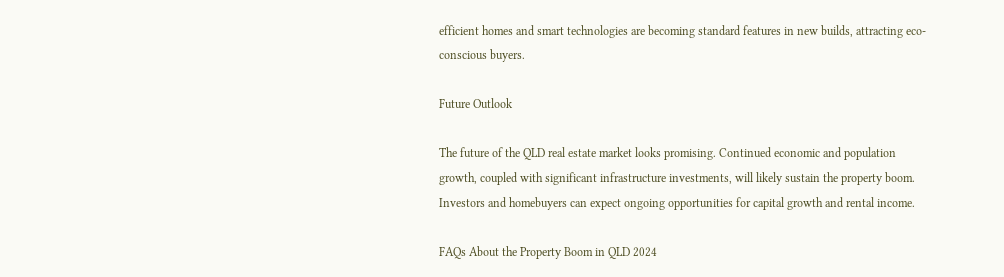efficient homes and smart technologies are becoming standard features in new builds, attracting eco-conscious buyers.

Future Outlook

The future of the QLD real estate market looks promising. Continued economic and population growth, coupled with significant infrastructure investments, will likely sustain the property boom. Investors and homebuyers can expect ongoing opportunities for capital growth and rental income.

FAQs About the Property Boom in QLD 2024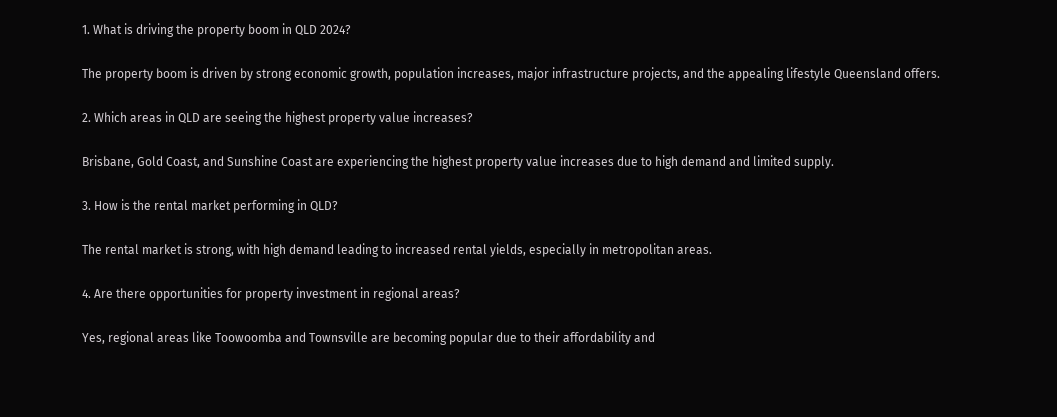1. What is driving the property boom in QLD 2024?

The property boom is driven by strong economic growth, population increases, major infrastructure projects, and the appealing lifestyle Queensland offers.

2. Which areas in QLD are seeing the highest property value increases?

Brisbane, Gold Coast, and Sunshine Coast are experiencing the highest property value increases due to high demand and limited supply.

3. How is the rental market performing in QLD?

The rental market is strong, with high demand leading to increased rental yields, especially in metropolitan areas.

4. Are there opportunities for property investment in regional areas?

Yes, regional areas like Toowoomba and Townsville are becoming popular due to their affordability and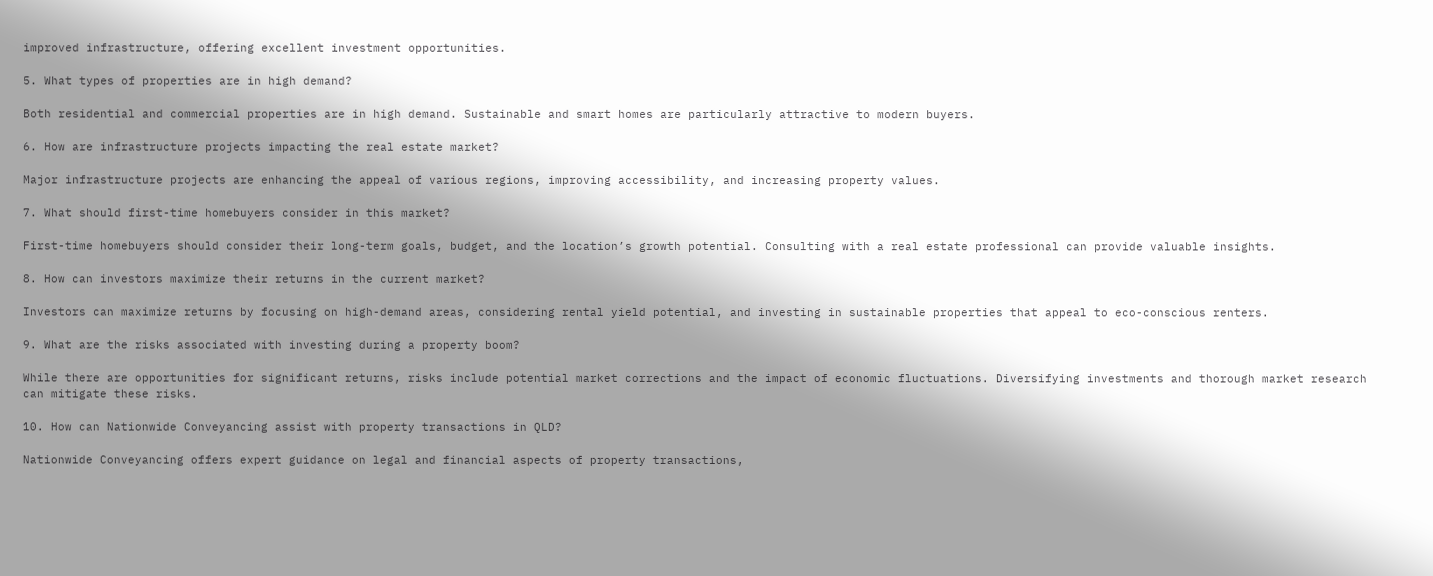improved infrastructure, offering excellent investment opportunities.

5. What types of properties are in high demand?

Both residential and commercial properties are in high demand. Sustainable and smart homes are particularly attractive to modern buyers.

6. How are infrastructure projects impacting the real estate market?

Major infrastructure projects are enhancing the appeal of various regions, improving accessibility, and increasing property values.

7. What should first-time homebuyers consider in this market?

First-time homebuyers should consider their long-term goals, budget, and the location’s growth potential. Consulting with a real estate professional can provide valuable insights.

8. How can investors maximize their returns in the current market?

Investors can maximize returns by focusing on high-demand areas, considering rental yield potential, and investing in sustainable properties that appeal to eco-conscious renters.

9. What are the risks associated with investing during a property boom?

While there are opportunities for significant returns, risks include potential market corrections and the impact of economic fluctuations. Diversifying investments and thorough market research can mitigate these risks.

10. How can Nationwide Conveyancing assist with property transactions in QLD?

Nationwide Conveyancing offers expert guidance on legal and financial aspects of property transactions,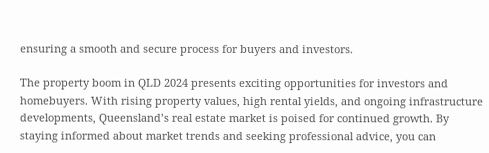ensuring a smooth and secure process for buyers and investors.

The property boom in QLD 2024 presents exciting opportunities for investors and homebuyers. With rising property values, high rental yields, and ongoing infrastructure developments, Queensland’s real estate market is poised for continued growth. By staying informed about market trends and seeking professional advice, you can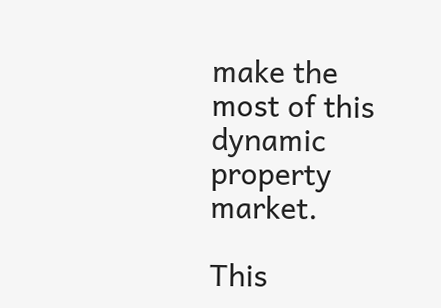make the most of this dynamic property market.

This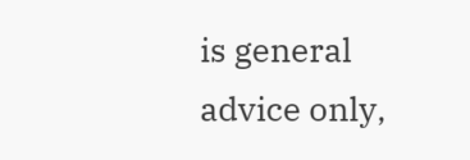is general advice only,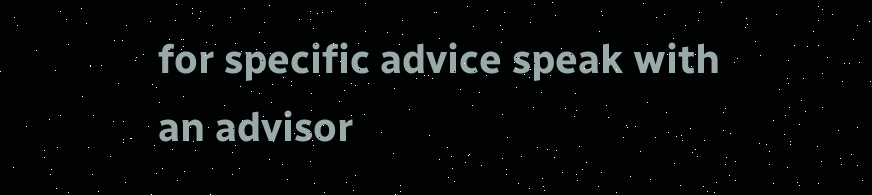for specific advice speak with an advisor